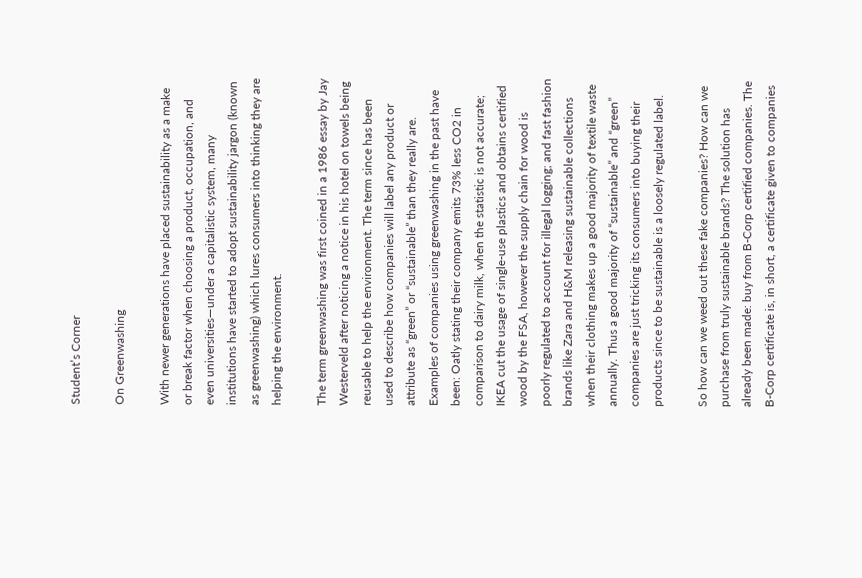Student’s Corner

On Greenwashing

With newer generations have placed sustainability as a make or break factor when choosing a product, occupation, and even universities—under a capitalistic system, many institutions have started to adopt sustainability jargon (known as greenwashing) which lures consumers into thinking they are helping the environment.

The term greenwashing was first coined in a 1986 essay by Jay Westerveld after noticing a notice in his hotel on towels being reusable to help the environment. The term since has been used to describe how companies will label any product or attribute as “green” or “sustainable” than they really are. Examples of companies using greenwashing in the past have been: Oatly stating their company emits 73% less CO2 in comparison to dairy milk, when the statistic is not accurate; IKEA cut the usage of single-use plastics and obtains certified wood by the FSA, however the supply chain for wood is poorly regulated to account for illegal logging; and fast fashion brands like Zara and H&M releasing sustainable collections when their clothing makes up a good majority of textile waste annually. Thus a good majority of “sustainable” and “green” companies are just tricking its consumers into buying their products since to be sustainable is a loosely regulated label.

So how can we weed out these fake companies? How can we purchase from truly sustainable brands? The solution has already been made: buy from B-Corp certified companies. The B-Corp certificate is, in short, a certificate given to companies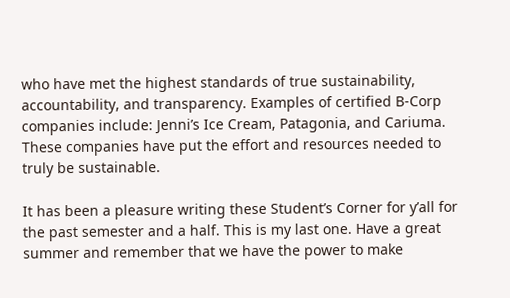who have met the highest standards of true sustainability, accountability, and transparency. Examples of certified B-Corp companies include: Jenni’s Ice Cream, Patagonia, and Cariuma. These companies have put the effort and resources needed to truly be sustainable.

It has been a pleasure writing these Student’s Corner for y’all for the past semester and a half. This is my last one. Have a great summer and remember that we have the power to make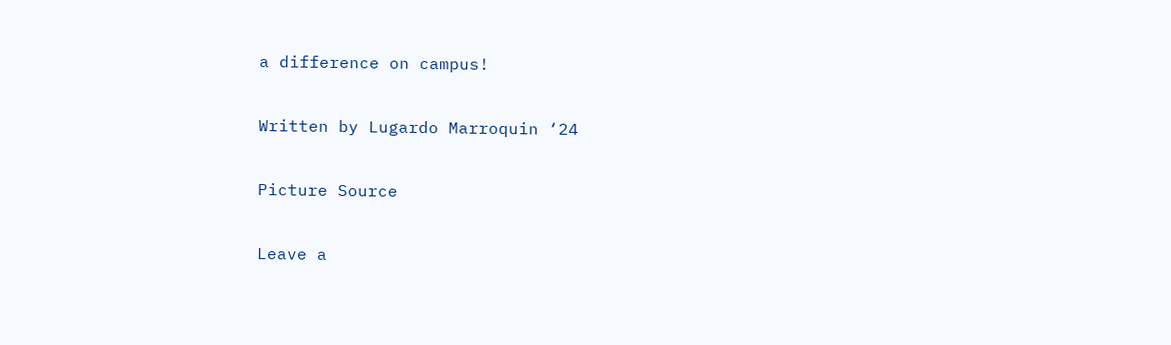a difference on campus!

Written by Lugardo Marroquin ‘24

Picture Source

Leave a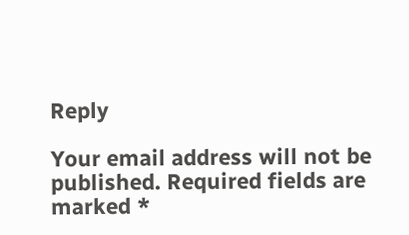Reply

Your email address will not be published. Required fields are marked *